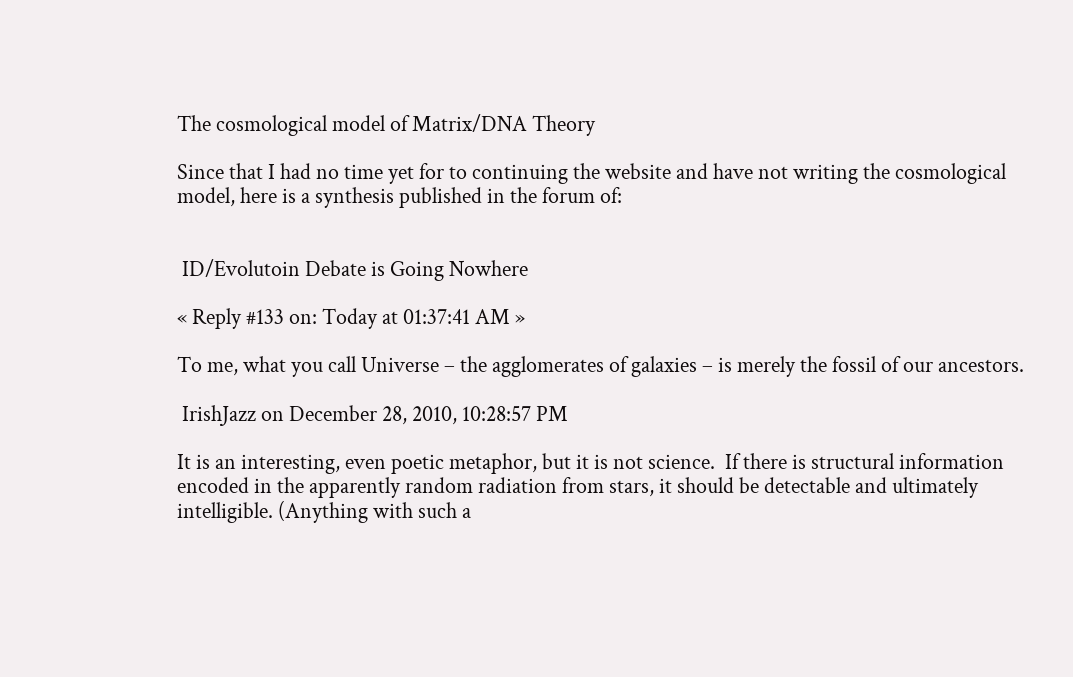The cosmological model of Matrix/DNA Theory

Since that I had no time yet for to continuing the website and have not writing the cosmological model, here is a synthesis published in the forum of:


 ID/Evolutoin Debate is Going Nowhere

« Reply #133 on: Today at 01:37:41 AM »

To me, what you call Universe – the agglomerates of galaxies – is merely the fossil of our ancestors.

 IrishJazz on December 28, 2010, 10:28:57 PM

It is an interesting, even poetic metaphor, but it is not science.  If there is structural information encoded in the apparently random radiation from stars, it should be detectable and ultimately intelligible. (Anything with such a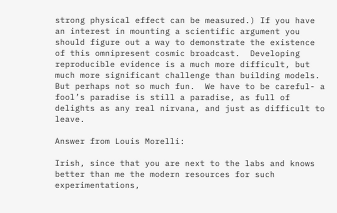strong physical effect can be measured.) If you have an interest in mounting a scientific argument you should figure out a way to demonstrate the existence of this omnipresent cosmic broadcast.  Developing reproducible evidence is a much more difficult, but much more significant challenge than building models.
But perhaps not so much fun.  We have to be careful- a fool’s paradise is still a paradise, as full of delights as any real nirvana, and just as difficult to leave.

Answer from Louis Morelli:

Irish, since that you are next to the labs and knows better than me the modern resources for such experimentations,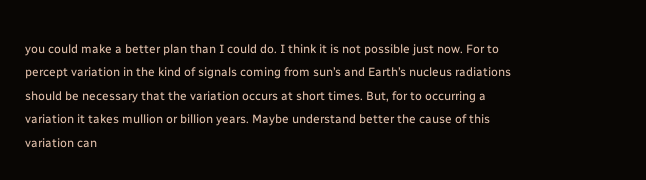you could make a better plan than I could do. I think it is not possible just now. For to percept variation in the kind of signals coming from sun’s and Earth’s nucleus radiations should be necessary that the variation occurs at short times. But, for to occurring a variation it takes mullion or billion years. Maybe understand better the cause of this variation can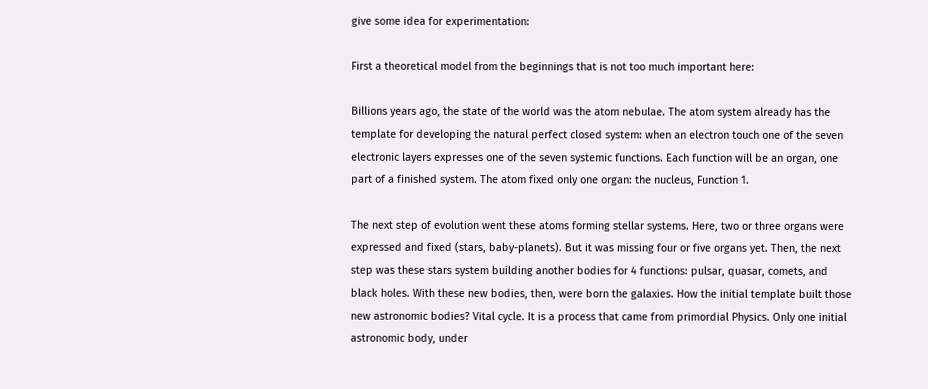give some idea for experimentation:

First a theoretical model from the beginnings that is not too much important here:

Billions years ago, the state of the world was the atom nebulae. The atom system already has the template for developing the natural perfect closed system: when an electron touch one of the seven electronic layers expresses one of the seven systemic functions. Each function will be an organ, one part of a finished system. The atom fixed only one organ: the nucleus, Function 1.

The next step of evolution went these atoms forming stellar systems. Here, two or three organs were expressed and fixed (stars, baby-planets). But it was missing four or five organs yet. Then, the next step was these stars system building another bodies for 4 functions: pulsar, quasar, comets, and black holes. With these new bodies, then, were born the galaxies. How the initial template built those new astronomic bodies? Vital cycle. It is a process that came from primordial Physics. Only one initial astronomic body, under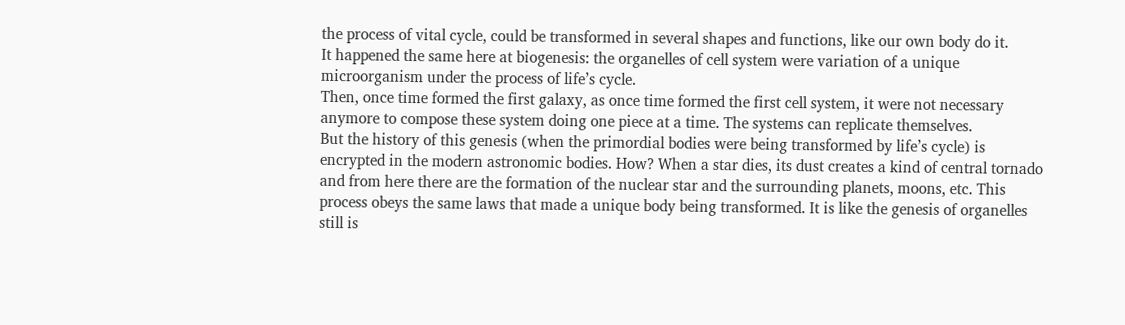the process of vital cycle, could be transformed in several shapes and functions, like our own body do it.
It happened the same here at biogenesis: the organelles of cell system were variation of a unique microorganism under the process of life’s cycle.
Then, once time formed the first galaxy, as once time formed the first cell system, it were not necessary anymore to compose these system doing one piece at a time. The systems can replicate themselves.
But the history of this genesis (when the primordial bodies were being transformed by life’s cycle) is encrypted in the modern astronomic bodies. How? When a star dies, its dust creates a kind of central tornado and from here there are the formation of the nuclear star and the surrounding planets, moons, etc. This process obeys the same laws that made a unique body being transformed. It is like the genesis of organelles still is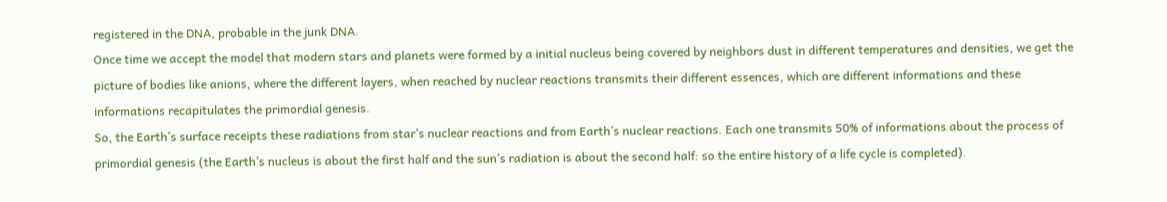registered in the DNA, probable in the junk DNA.
Once time we accept the model that modern stars and planets were formed by a initial nucleus being covered by neighbors dust in different temperatures and densities, we get the picture of bodies like anions, where the different layers, when reached by nuclear reactions transmits their different essences, which are different informations and these informations recapitulates the primordial genesis.
So, the Earth’s surface receipts these radiations from star’s nuclear reactions and from Earth’s nuclear reactions. Each one transmits 50% of informations about the process of primordial genesis (the Earth’s nucleus is about the first half and the sun’s radiation is about the second half: so the entire history of a life cycle is completed).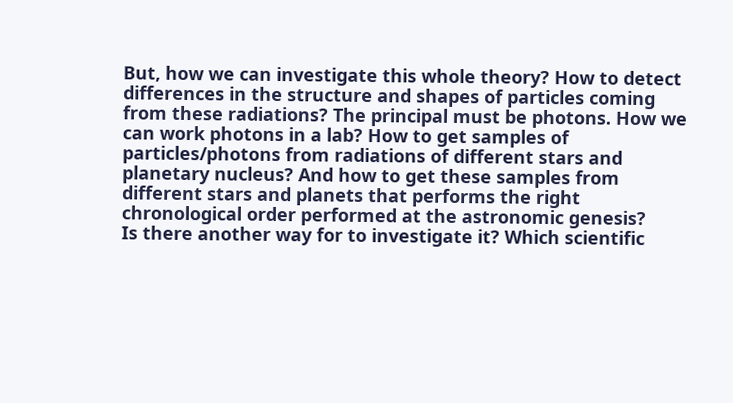But, how we can investigate this whole theory? How to detect differences in the structure and shapes of particles coming from these radiations? The principal must be photons. How we can work photons in a lab? How to get samples of particles/photons from radiations of different stars and planetary nucleus? And how to get these samples from different stars and planets that performs the right chronological order performed at the astronomic genesis?
Is there another way for to investigate it? Which scientific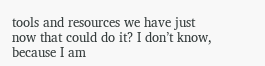tools and resources we have just now that could do it? I don’t know, because I am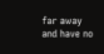far away and have no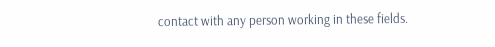contact with any person working in these fields.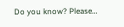Do you know? Please…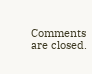Comments are closed.